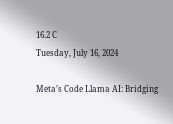16.2 C
Tuesday, July 16, 2024

Meta’s Code Llama AI: Bridging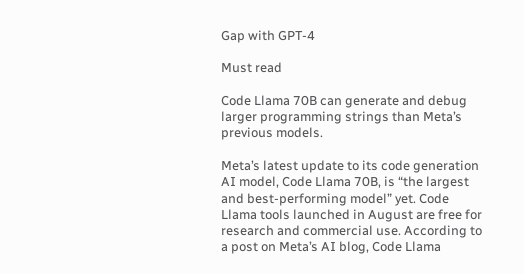Gap with GPT-4

Must read

Code Llama 70B can generate and debug larger programming strings than Meta’s previous models.

Meta’s latest update to its code generation AI model, Code Llama 70B, is “the largest and best-performing model” yet. Code Llama tools launched in August are free for research and commercial use. According to a post on Meta’s AI blog, Code Llama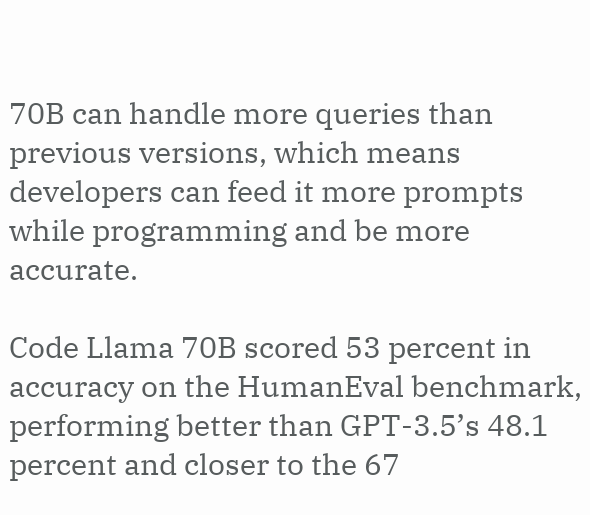70B can handle more queries than previous versions, which means developers can feed it more prompts while programming and be more accurate.

Code Llama 70B scored 53 percent in accuracy on the HumanEval benchmark, performing better than GPT-3.5’s 48.1 percent and closer to the 67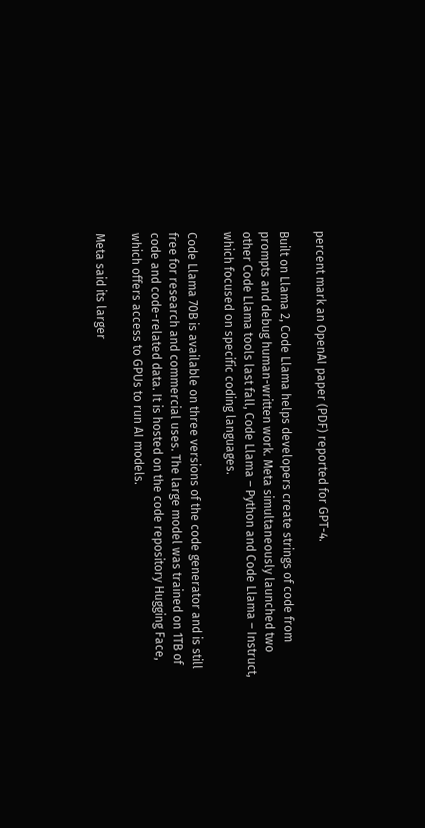percent mark an OpenAI paper (PDF) reported for GPT-4.

Built on Llama 2, Code Llama helps developers create strings of code from prompts and debug human-written work. Meta simultaneously launched two other Code Llama tools last fall, Code Llama – Python and Code Llama – Instruct, which focused on specific coding languages.

Code Llama 70B is available on three versions of the code generator and is still free for research and commercial uses. The large model was trained on 1TB of code and code-related data. It is hosted on the code repository Hugging Face, which offers access to GPUs to run AI models.

Meta said its larger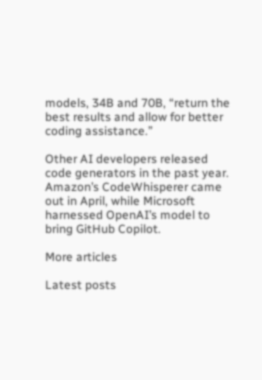models, 34B and 70B, “return the best results and allow for better coding assistance.”

Other AI developers released code generators in the past year. Amazon’s CodeWhisperer came out in April, while Microsoft harnessed OpenAI’s model to bring GitHub Copilot.

More articles

Latest posts